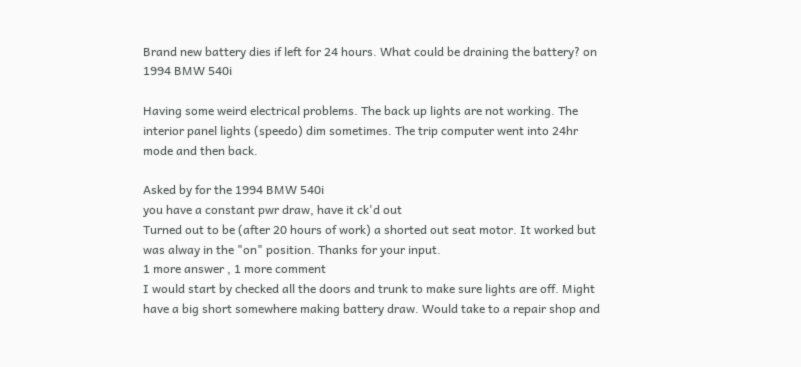Brand new battery dies if left for 24 hours. What could be draining the battery? on 1994 BMW 540i

Having some weird electrical problems. The back up lights are not working. The interior panel lights (speedo) dim sometimes. The trip computer went into 24hr mode and then back.

Asked by for the 1994 BMW 540i
you have a constant pwr draw, have it ck'd out
Turned out to be (after 20 hours of work) a shorted out seat motor. It worked but was alway in the "on" position. Thanks for your input.
1 more answer , 1 more comment
I would start by checked all the doors and trunk to make sure lights are off. Might have a big short somewhere making battery draw. Would take to a repair shop and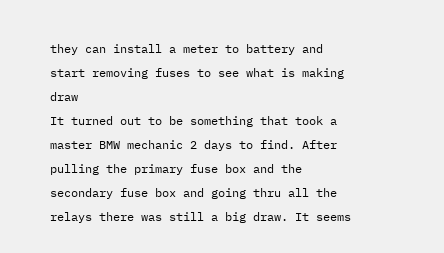they can install a meter to battery and start removing fuses to see what is making draw
It turned out to be something that took a master BMW mechanic 2 days to find. After pulling the primary fuse box and the secondary fuse box and going thru all the relays there was still a big draw. It seems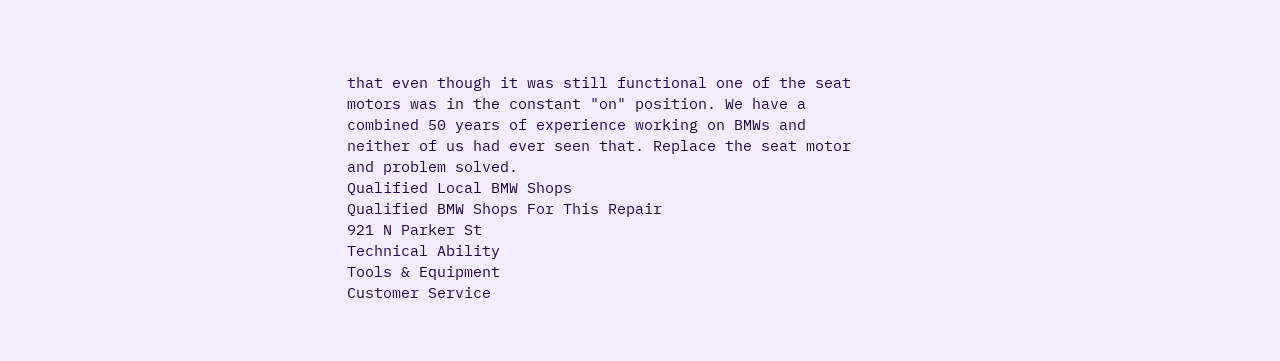that even though it was still functional one of the seat motors was in the constant "on" position. We have a combined 50 years of experience working on BMWs and neither of us had ever seen that. Replace the seat motor and problem solved.
Qualified Local BMW Shops
Qualified BMW Shops For This Repair
921 N Parker St
Technical Ability
Tools & Equipment
Customer Service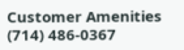Customer Amenities
(714) 486-0367